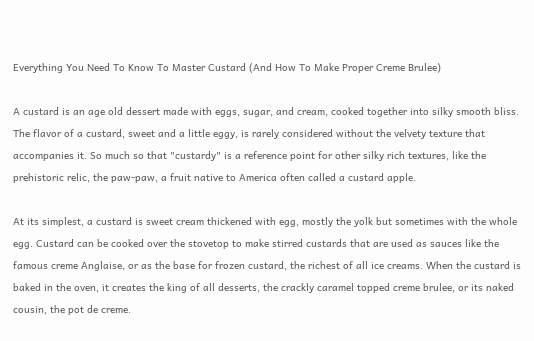Everything You Need To Know To Master Custard (And How To Make Proper Creme Brulee)

A custard is an age old dessert made with eggs, sugar, and cream, cooked together into silky smooth bliss. The flavor of a custard, sweet and a little eggy, is rarely considered without the velvety texture that accompanies it. So much so that "custardy" is a reference point for other silky rich textures, like the prehistoric relic, the paw-paw, a fruit native to America often called a custard apple.

At its simplest, a custard is sweet cream thickened with egg, mostly the yolk but sometimes with the whole egg. Custard can be cooked over the stovetop to make stirred custards that are used as sauces like the famous creme Anglaise, or as the base for frozen custard, the richest of all ice creams. When the custard is baked in the oven, it creates the king of all desserts, the crackly caramel topped creme brulee, or its naked cousin, the pot de creme.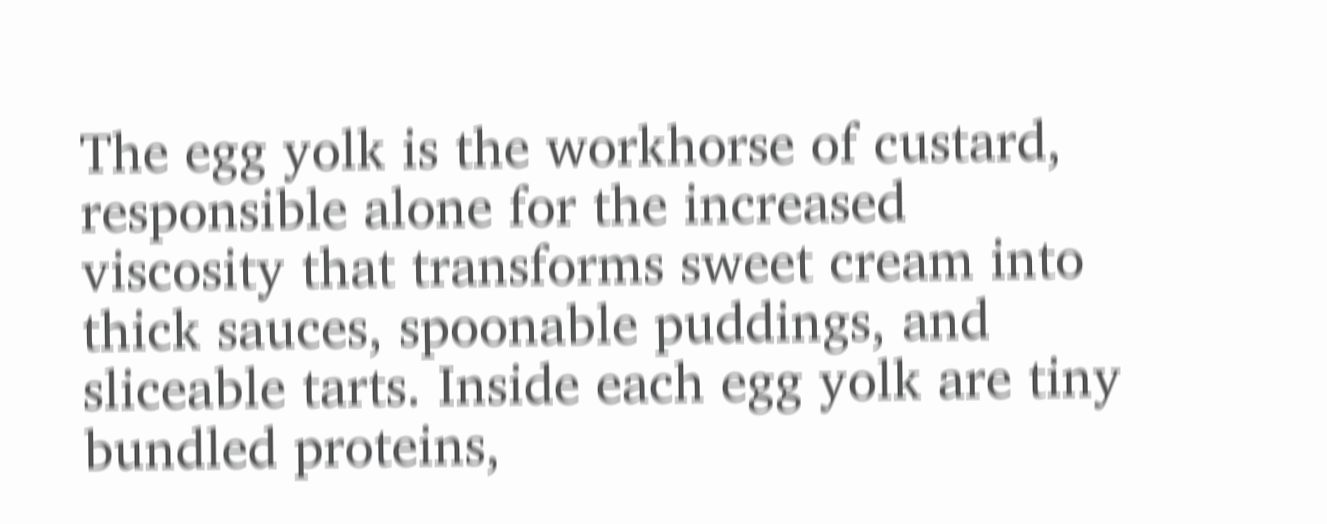The egg yolk is the workhorse of custard, responsible alone for the increased viscosity that transforms sweet cream into thick sauces, spoonable puddings, and sliceable tarts. Inside each egg yolk are tiny bundled proteins,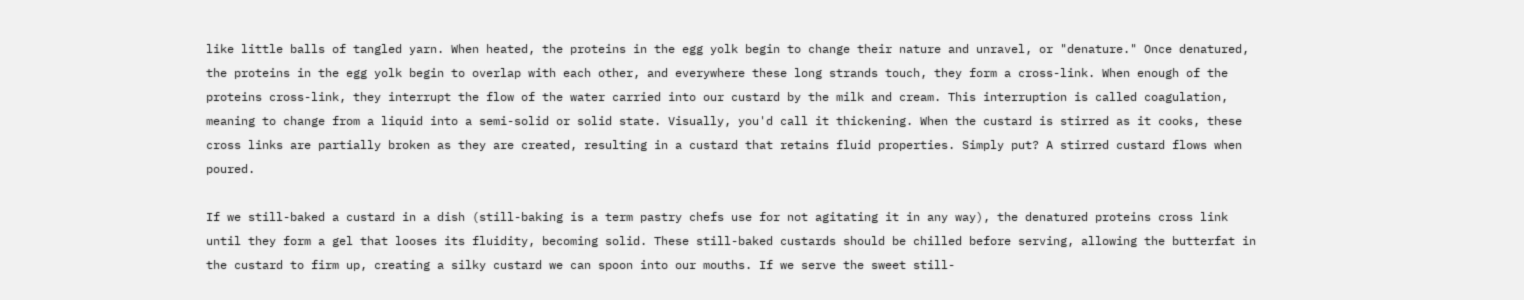like little balls of tangled yarn. When heated, the proteins in the egg yolk begin to change their nature and unravel, or "denature." Once denatured, the proteins in the egg yolk begin to overlap with each other, and everywhere these long strands touch, they form a cross-link. When enough of the proteins cross-link, they interrupt the flow of the water carried into our custard by the milk and cream. This interruption is called coagulation, meaning to change from a liquid into a semi-solid or solid state. Visually, you'd call it thickening. When the custard is stirred as it cooks, these cross links are partially broken as they are created, resulting in a custard that retains fluid properties. Simply put? A stirred custard flows when poured.

If we still-baked a custard in a dish (still-baking is a term pastry chefs use for not agitating it in any way), the denatured proteins cross link until they form a gel that looses its fluidity, becoming solid. These still-baked custards should be chilled before serving, allowing the butterfat in the custard to firm up, creating a silky custard we can spoon into our mouths. If we serve the sweet still-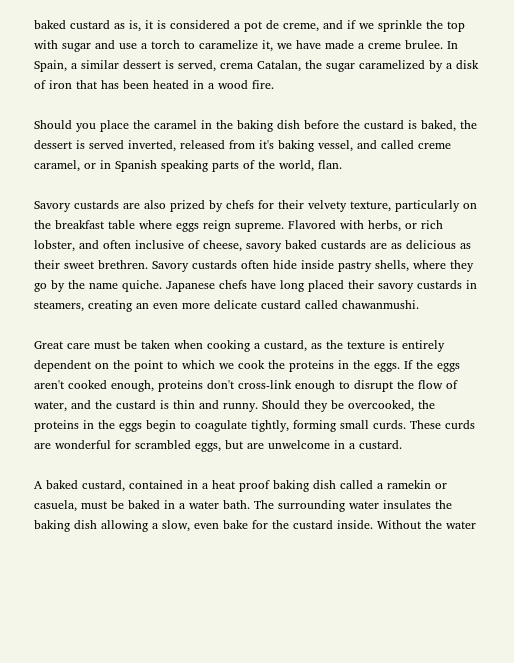baked custard as is, it is considered a pot de creme, and if we sprinkle the top with sugar and use a torch to caramelize it, we have made a creme brulee. In Spain, a similar dessert is served, crema Catalan, the sugar caramelized by a disk of iron that has been heated in a wood fire.

Should you place the caramel in the baking dish before the custard is baked, the dessert is served inverted, released from it's baking vessel, and called creme caramel, or in Spanish speaking parts of the world, flan.

Savory custards are also prized by chefs for their velvety texture, particularly on the breakfast table where eggs reign supreme. Flavored with herbs, or rich lobster, and often inclusive of cheese, savory baked custards are as delicious as their sweet brethren. Savory custards often hide inside pastry shells, where they go by the name quiche. Japanese chefs have long placed their savory custards in steamers, creating an even more delicate custard called chawanmushi.

Great care must be taken when cooking a custard, as the texture is entirely dependent on the point to which we cook the proteins in the eggs. If the eggs aren't cooked enough, proteins don't cross-link enough to disrupt the flow of water, and the custard is thin and runny. Should they be overcooked, the proteins in the eggs begin to coagulate tightly, forming small curds. These curds are wonderful for scrambled eggs, but are unwelcome in a custard.

A baked custard, contained in a heat proof baking dish called a ramekin or casuela, must be baked in a water bath. The surrounding water insulates the baking dish allowing a slow, even bake for the custard inside. Without the water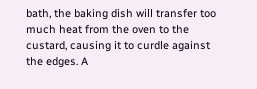bath, the baking dish will transfer too much heat from the oven to the custard, causing it to curdle against the edges. A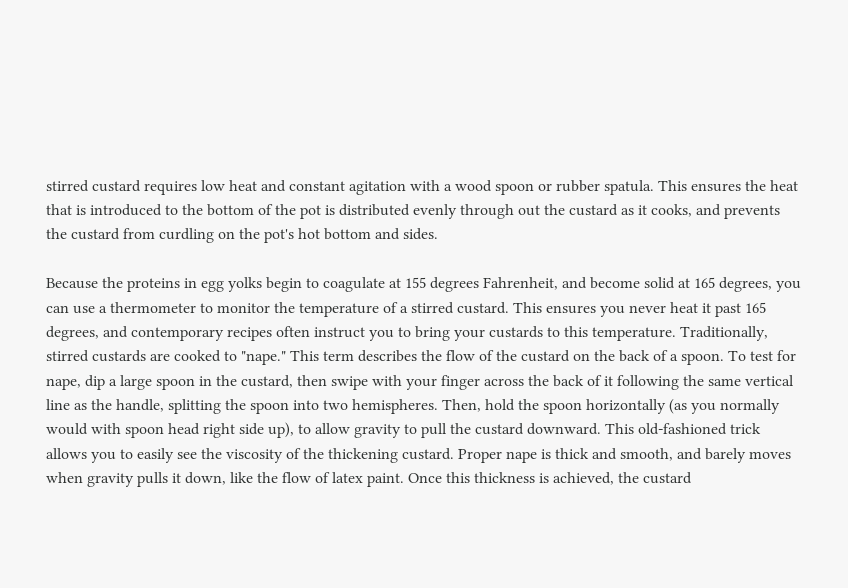stirred custard requires low heat and constant agitation with a wood spoon or rubber spatula. This ensures the heat that is introduced to the bottom of the pot is distributed evenly through out the custard as it cooks, and prevents the custard from curdling on the pot's hot bottom and sides.

Because the proteins in egg yolks begin to coagulate at 155 degrees Fahrenheit, and become solid at 165 degrees, you can use a thermometer to monitor the temperature of a stirred custard. This ensures you never heat it past 165 degrees, and contemporary recipes often instruct you to bring your custards to this temperature. Traditionally, stirred custards are cooked to "nape." This term describes the flow of the custard on the back of a spoon. To test for nape, dip a large spoon in the custard, then swipe with your finger across the back of it following the same vertical line as the handle, splitting the spoon into two hemispheres. Then, hold the spoon horizontally (as you normally would with spoon head right side up), to allow gravity to pull the custard downward. This old-fashioned trick allows you to easily see the viscosity of the thickening custard. Proper nape is thick and smooth, and barely moves when gravity pulls it down, like the flow of latex paint. Once this thickness is achieved, the custard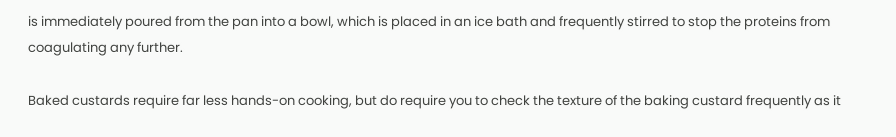is immediately poured from the pan into a bowl, which is placed in an ice bath and frequently stirred to stop the proteins from coagulating any further.

Baked custards require far less hands-on cooking, but do require you to check the texture of the baking custard frequently as it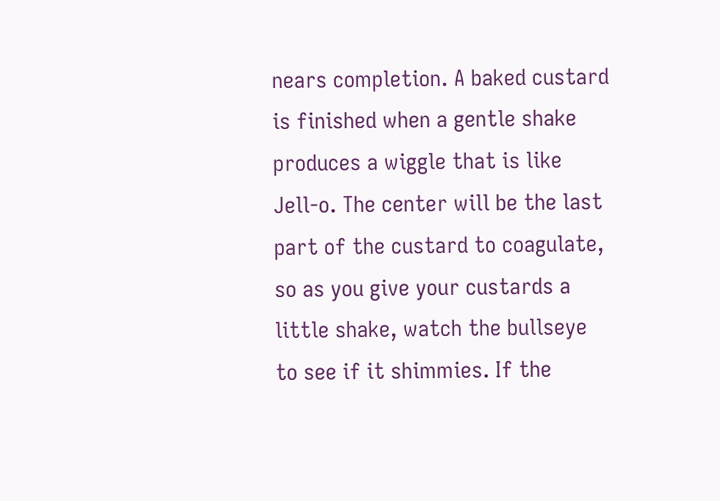nears completion. A baked custard is finished when a gentle shake produces a wiggle that is like Jell-o. The center will be the last part of the custard to coagulate, so as you give your custards a little shake, watch the bullseye to see if it shimmies. If the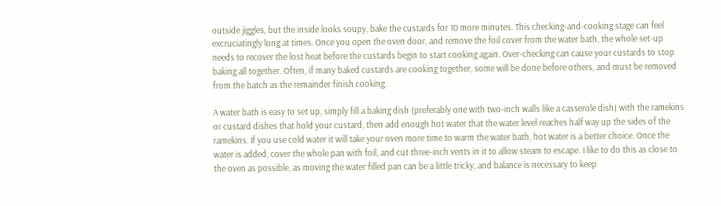outside jiggles, but the inside looks soupy, bake the custards for 10 more minutes. This checking-and-cooking stage can feel excruciatingly long at times. Once you open the oven door, and remove the foil cover from the water bath, the whole set-up needs to recover the lost heat before the custards begin to start cooking again. Over-checking can cause your custards to stop baking all together. Often, if many baked custards are cooking together, some will be done before others, and must be removed from the batch as the remainder finish cooking.

A water bath is easy to set up, simply fill a baking dish (preferably one with two-inch walls like a casserole dish) with the ramekins or custard dishes that hold your custard, then add enough hot water that the water level reaches half way up the sides of the ramekins. If you use cold water it will take your oven more time to warm the water bath, hot water is a better choice. Once the water is added, cover the whole pan with foil, and cut three-inch vents in it to allow steam to escape. I like to do this as close to the oven as possible, as moving the water filled pan can be a little tricky, and balance is necessary to keep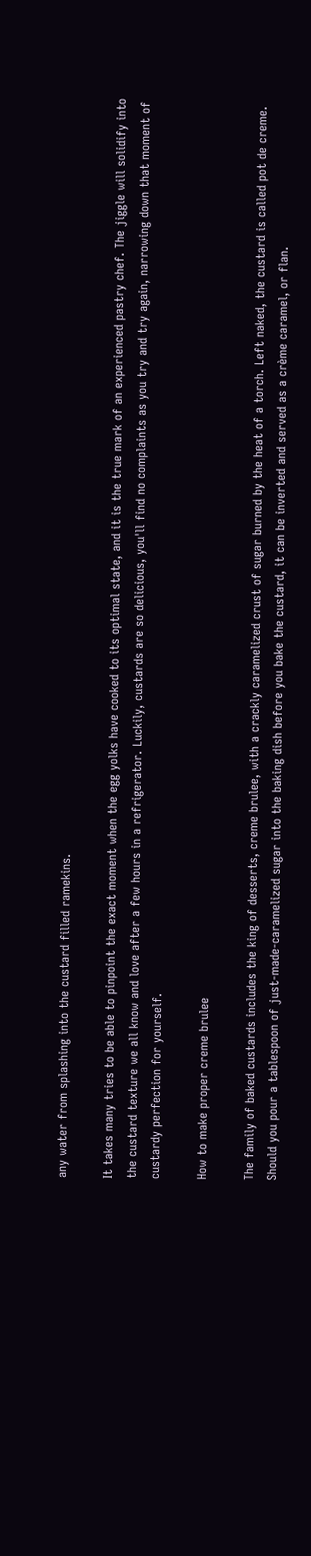any water from splashing into the custard filled ramekins.

It takes many tries to be able to pinpoint the exact moment when the egg yolks have cooked to its optimal state, and it is the true mark of an experienced pastry chef. The jiggle will solidify into the custard texture we all know and love after a few hours in a refrigerator. Luckily, custards are so delicious, you'll find no complaints as you try and try again, narrowing down that moment of custardy perfection for yourself.

How to make proper creme brulee

The family of baked custards includes the king of desserts, creme brulee, with a crackly caramelized crust of sugar burned by the heat of a torch. Left naked, the custard is called pot de creme. Should you pour a tablespoon of just-made-caramelized sugar into the baking dish before you bake the custard, it can be inverted and served as a crème caramel, or flan.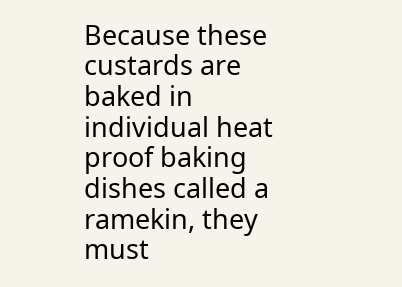Because these custards are baked in individual heat proof baking dishes called a ramekin, they must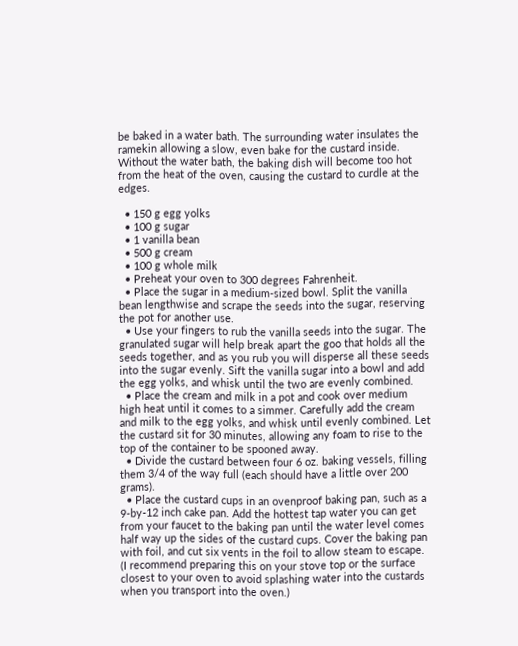be baked in a water bath. The surrounding water insulates the ramekin allowing a slow, even bake for the custard inside. Without the water bath, the baking dish will become too hot from the heat of the oven, causing the custard to curdle at the edges.

  • 150 g egg yolks
  • 100 g sugar
  • 1 vanilla bean
  • 500 g cream
  • 100 g whole milk
  • Preheat your oven to 300 degrees Fahrenheit.
  • Place the sugar in a medium-sized bowl. Split the vanilla bean lengthwise and scrape the seeds into the sugar, reserving the pot for another use.
  • Use your fingers to rub the vanilla seeds into the sugar. The granulated sugar will help break apart the goo that holds all the seeds together, and as you rub you will disperse all these seeds into the sugar evenly. Sift the vanilla sugar into a bowl and add the egg yolks, and whisk until the two are evenly combined.
  • Place the cream and milk in a pot and cook over medium high heat until it comes to a simmer. Carefully add the cream and milk to the egg yolks, and whisk until evenly combined. Let the custard sit for 30 minutes, allowing any foam to rise to the top of the container to be spooned away.
  • Divide the custard between four 6 oz. baking vessels, filling them 3/4 of the way full (each should have a little over 200 grams).
  • Place the custard cups in an ovenproof baking pan, such as a 9-by-12 inch cake pan. Add the hottest tap water you can get from your faucet to the baking pan until the water level comes half way up the sides of the custard cups. Cover the baking pan with foil, and cut six vents in the foil to allow steam to escape. (I recommend preparing this on your stove top or the surface closest to your oven to avoid splashing water into the custards when you transport into the oven.)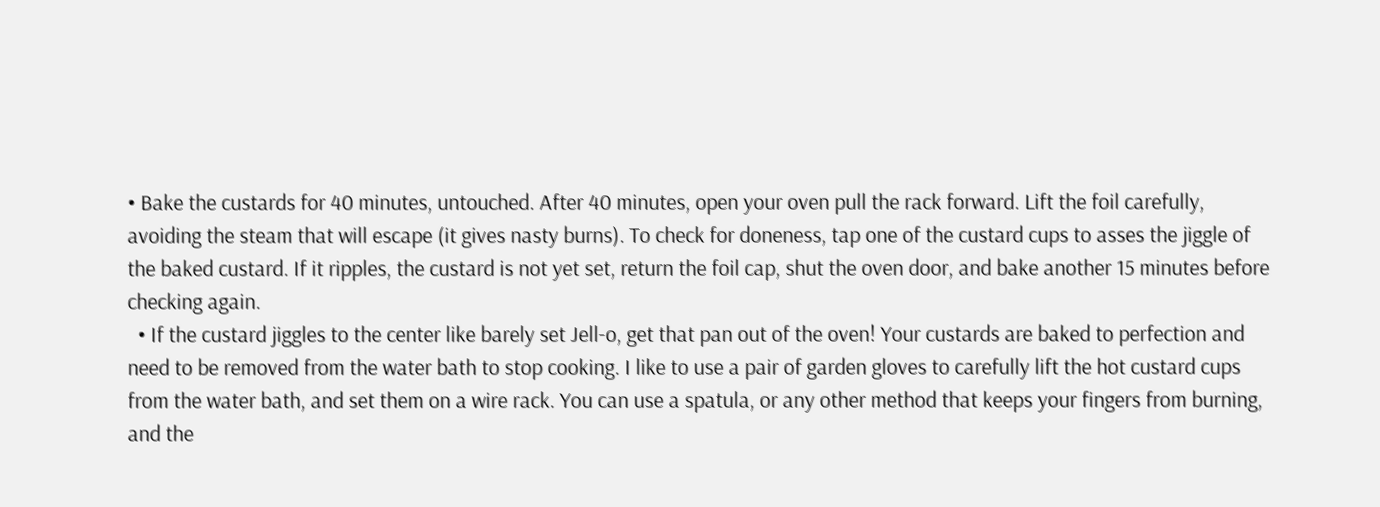• Bake the custards for 40 minutes, untouched. After 40 minutes, open your oven pull the rack forward. Lift the foil carefully, avoiding the steam that will escape (it gives nasty burns). To check for doneness, tap one of the custard cups to asses the jiggle of the baked custard. If it ripples, the custard is not yet set, return the foil cap, shut the oven door, and bake another 15 minutes before checking again.
  • If the custard jiggles to the center like barely set Jell-o, get that pan out of the oven! Your custards are baked to perfection and need to be removed from the water bath to stop cooking. I like to use a pair of garden gloves to carefully lift the hot custard cups from the water bath, and set them on a wire rack. You can use a spatula, or any other method that keeps your fingers from burning, and the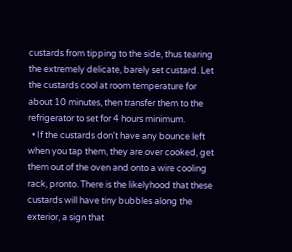custards from tipping to the side, thus tearing the extremely delicate, barely set custard. Let the custards cool at room temperature for about 10 minutes, then transfer them to the refrigerator to set for 4 hours minimum.
  • If the custards don't have any bounce left when you tap them, they are over cooked, get them out of the oven and onto a wire cooling rack, pronto. There is the likelyhood that these custards will have tiny bubbles along the exterior, a sign that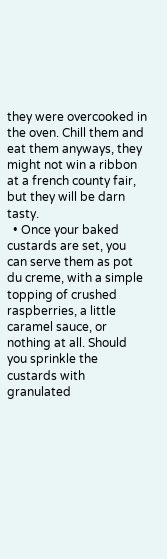they were overcooked in the oven. Chill them and eat them anyways, they might not win a ribbon at a french county fair, but they will be darn tasty.
  • Once your baked custards are set, you can serve them as pot du creme, with a simple topping of crushed raspberries, a little caramel sauce, or nothing at all. Should you sprinkle the custards with granulated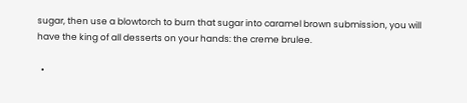sugar, then use a blowtorch to burn that sugar into caramel brown submission, you will have the king of all desserts on your hands: the creme brulee.

  •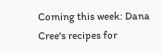Coming this week: Dana Cree's recipes for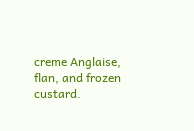creme Anglaise, flan, and frozen custard.